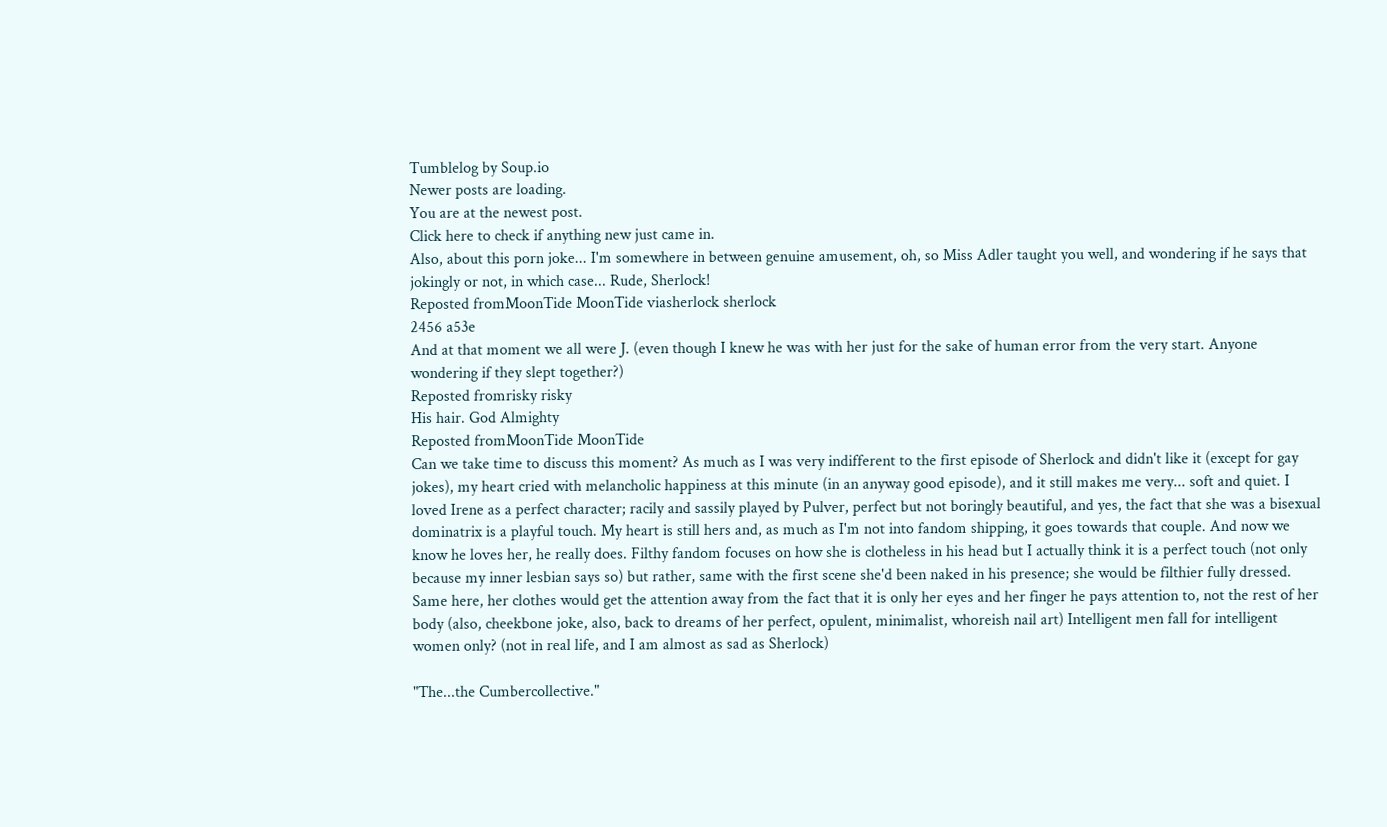Tumblelog by Soup.io
Newer posts are loading.
You are at the newest post.
Click here to check if anything new just came in.
Also, about this porn joke... I'm somewhere in between genuine amusement, oh, so Miss Adler taught you well, and wondering if he says that jokingly or not, in which case... Rude, Sherlock!
Reposted fromMoonTide MoonTide viasherlock sherlock
2456 a53e
And at that moment we all were J. (even though I knew he was with her just for the sake of human error from the very start. Anyone wondering if they slept together?)
Reposted fromrisky risky
His hair. God Almighty
Reposted fromMoonTide MoonTide
Can we take time to discuss this moment? As much as I was very indifferent to the first episode of Sherlock and didn't like it (except for gay jokes), my heart cried with melancholic happiness at this minute (in an anyway good episode), and it still makes me very... soft and quiet. I loved Irene as a perfect character; racily and sassily played by Pulver, perfect but not boringly beautiful, and yes, the fact that she was a bisexual dominatrix is a playful touch. My heart is still hers and, as much as I'm not into fandom shipping, it goes towards that couple. And now we know he loves her, he really does. Filthy fandom focuses on how she is clotheless in his head but I actually think it is a perfect touch (not only because my inner lesbian says so) but rather, same with the first scene she'd been naked in his presence; she would be filthier fully dressed. Same here, her clothes would get the attention away from the fact that it is only her eyes and her finger he pays attention to, not the rest of her body (also, cheekbone joke, also, back to dreams of her perfect, opulent, minimalist, whoreish nail art) Intelligent men fall for intelligent women only? (not in real life, and I am almost as sad as Sherlock)

"The...the Cumbercollective."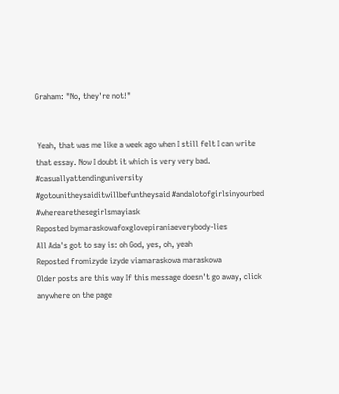Graham: "No, they're not!"


 Yeah, that was me like a week ago when I still felt I can write that essay. Now I doubt it which is very very bad. #casuallyattendinguniversity #gotounitheysaiditwillbefuntheysaid #andalotofgirlsinyourbed #wherearethesegirlsmayiask
Reposted bymaraskowafoxglovepiraniaeverybody-lies
All Ada's got to say is: oh God, yes, oh, yeah
Reposted fromizyde izyde viamaraskowa maraskowa
Older posts are this way If this message doesn't go away, click anywhere on the page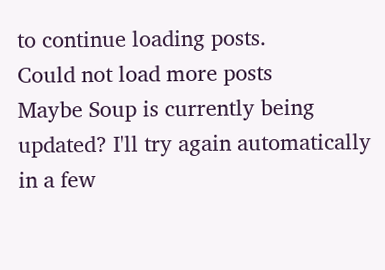to continue loading posts.
Could not load more posts
Maybe Soup is currently being updated? I'll try again automatically in a few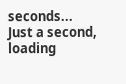seconds...
Just a second, loading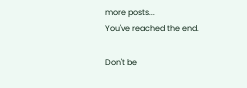more posts...
You've reached the end.

Don't be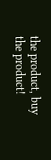the product, buy the product!